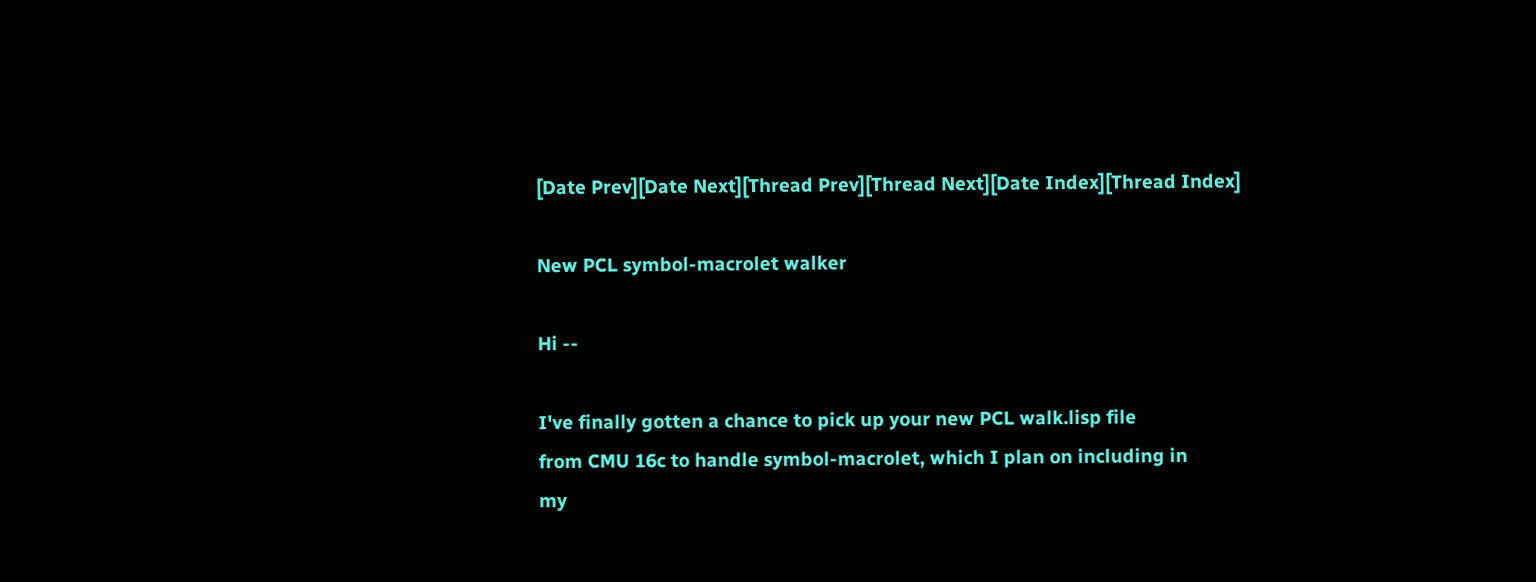[Date Prev][Date Next][Thread Prev][Thread Next][Date Index][Thread Index]

New PCL symbol-macrolet walker

Hi --

I've finally gotten a chance to pick up your new PCL walk.lisp file
from CMU 16c to handle symbol-macrolet, which I plan on including in
my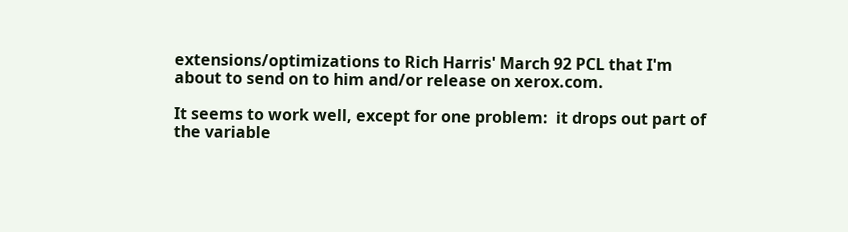extensions/optimizations to Rich Harris' March 92 PCL that I'm
about to send on to him and/or release on xerox.com.

It seems to work well, except for one problem:  it drops out part of
the variable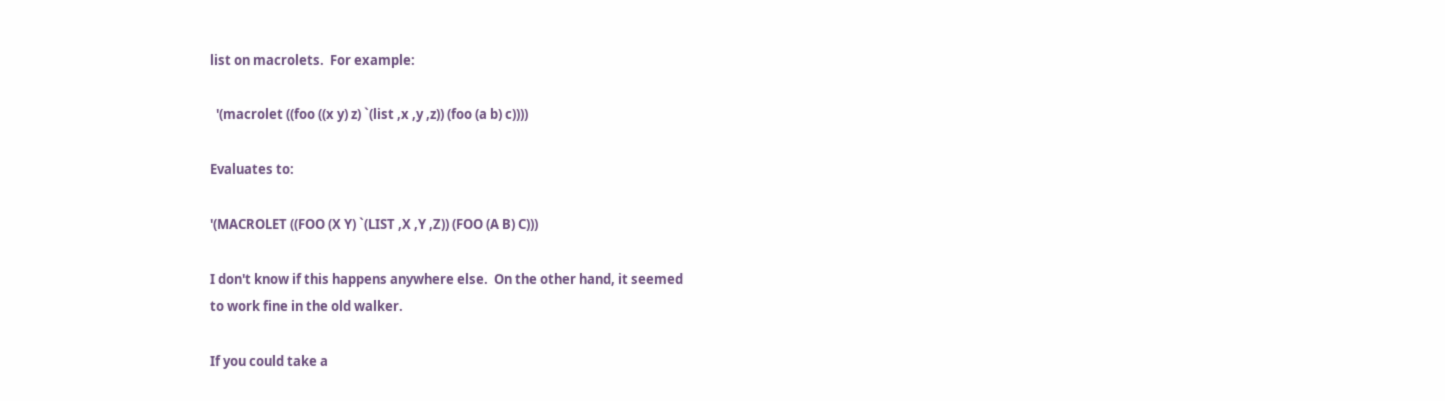list on macrolets.  For example:

  '(macrolet ((foo ((x y) z) `(list ,x ,y ,z)) (foo (a b) c))))

Evaluates to:

'(MACROLET ((FOO (X Y) `(LIST ,X ,Y ,Z)) (FOO (A B) C)))

I don't know if this happens anywhere else.  On the other hand, it seemed
to work fine in the old walker.

If you could take a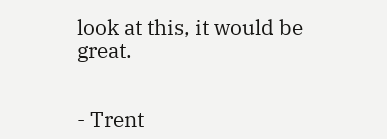look at this, it would be great.


- Trent